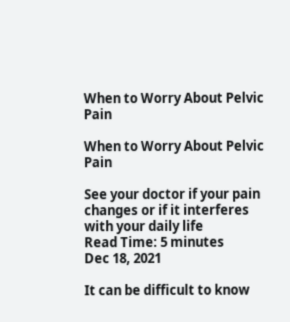When to Worry About Pelvic Pain

When to Worry About Pelvic Pain

See your doctor if your pain changes or if it interferes with your daily life
Read Time: 5 minutes
Dec 18, 2021

It can be difficult to know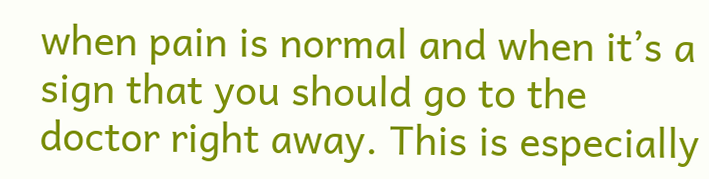when pain is normal and when it’s a sign that you should go to the doctor right away. This is especially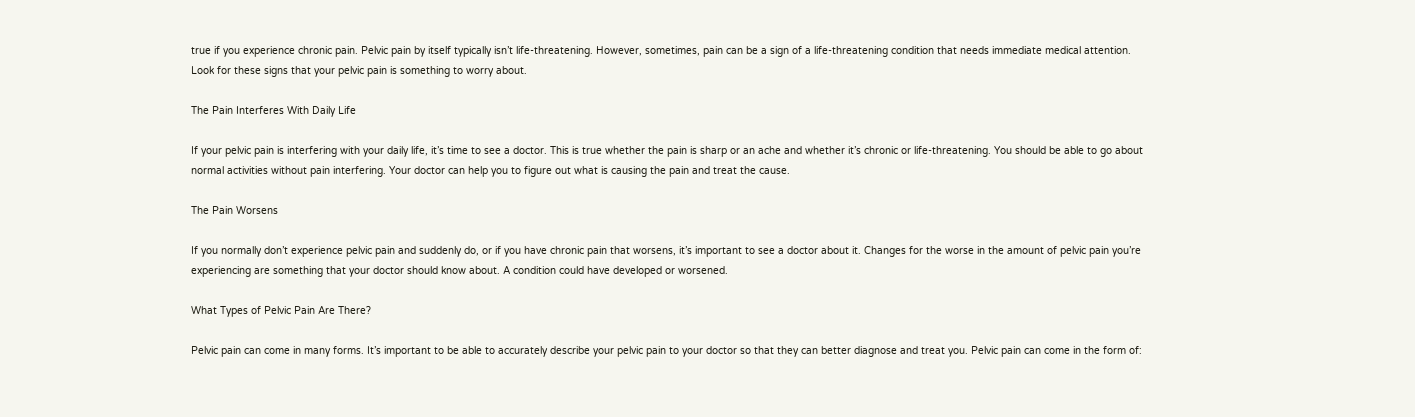true if you experience chronic pain. Pelvic pain by itself typically isn’t life-threatening. However, sometimes, pain can be a sign of a life-threatening condition that needs immediate medical attention. Look for these signs that your pelvic pain is something to worry about.

The Pain Interferes With Daily Life

If your pelvic pain is interfering with your daily life, it’s time to see a doctor. This is true whether the pain is sharp or an ache and whether it’s chronic or life-threatening. You should be able to go about normal activities without pain interfering. Your doctor can help you to figure out what is causing the pain and treat the cause.

The Pain Worsens

If you normally don’t experience pelvic pain and suddenly do, or if you have chronic pain that worsens, it’s important to see a doctor about it. Changes for the worse in the amount of pelvic pain you’re experiencing are something that your doctor should know about. A condition could have developed or worsened.

What Types of Pelvic Pain Are There?

Pelvic pain can come in many forms. It’s important to be able to accurately describe your pelvic pain to your doctor so that they can better diagnose and treat you. Pelvic pain can come in the form of: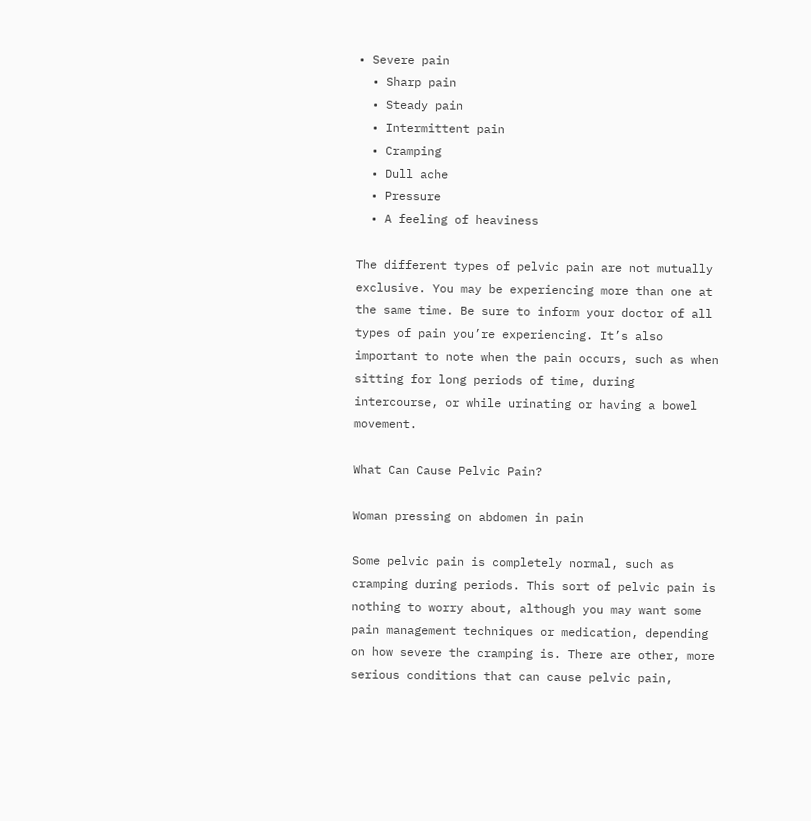• Severe pain
  • Sharp pain
  • Steady pain
  • Intermittent pain
  • Cramping
  • Dull ache
  • Pressure
  • A feeling of heaviness

The different types of pelvic pain are not mutually exclusive. You may be experiencing more than one at the same time. Be sure to inform your doctor of all types of pain you’re experiencing. It’s also important to note when the pain occurs, such as when sitting for long periods of time, during intercourse, or while urinating or having a bowel movement.

What Can Cause Pelvic Pain?

Woman pressing on abdomen in pain

Some pelvic pain is completely normal, such as cramping during periods. This sort of pelvic pain is nothing to worry about, although you may want some pain management techniques or medication, depending on how severe the cramping is. There are other, more serious conditions that can cause pelvic pain,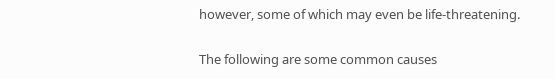however, some of which may even be life-threatening.

The following are some common causes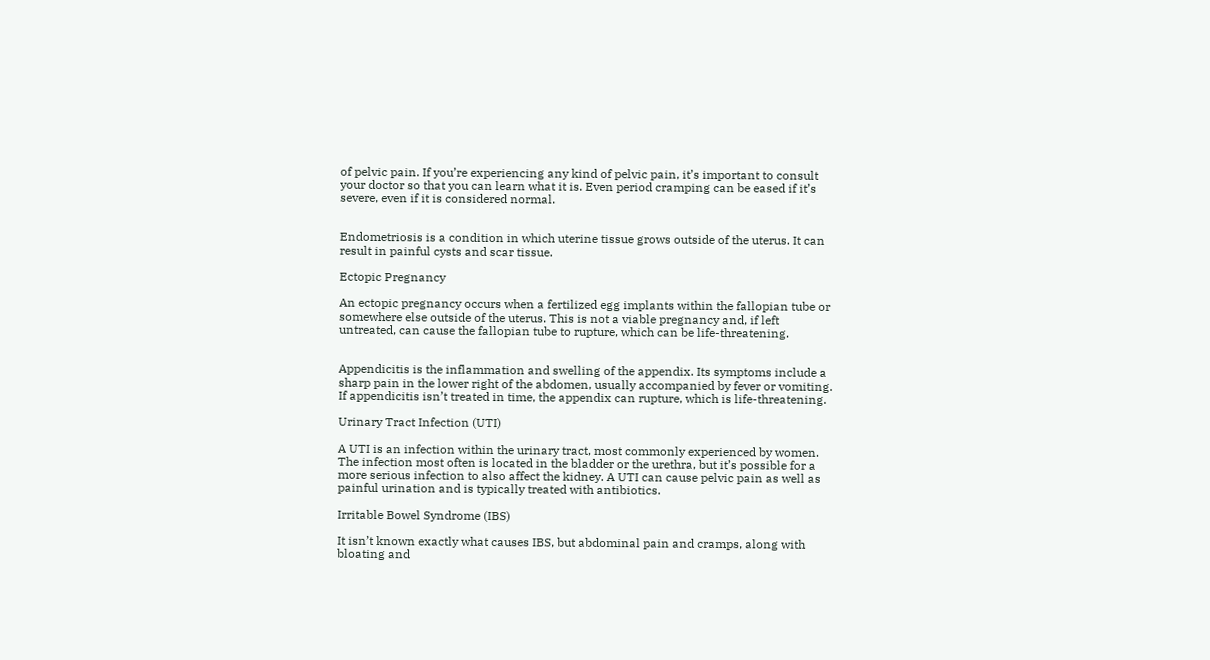of pelvic pain. If you’re experiencing any kind of pelvic pain, it’s important to consult your doctor so that you can learn what it is. Even period cramping can be eased if it’s severe, even if it is considered normal.


Endometriosis is a condition in which uterine tissue grows outside of the uterus. It can result in painful cysts and scar tissue.

Ectopic Pregnancy

An ectopic pregnancy occurs when a fertilized egg implants within the fallopian tube or somewhere else outside of the uterus. This is not a viable pregnancy and, if left untreated, can cause the fallopian tube to rupture, which can be life-threatening.


Appendicitis is the inflammation and swelling of the appendix. Its symptoms include a sharp pain in the lower right of the abdomen, usually accompanied by fever or vomiting. If appendicitis isn’t treated in time, the appendix can rupture, which is life-threatening.

Urinary Tract Infection (UTI)

A UTI is an infection within the urinary tract, most commonly experienced by women. The infection most often is located in the bladder or the urethra, but it’s possible for a more serious infection to also affect the kidney. A UTI can cause pelvic pain as well as painful urination and is typically treated with antibiotics.

Irritable Bowel Syndrome (IBS)

It isn’t known exactly what causes IBS, but abdominal pain and cramps, along with bloating and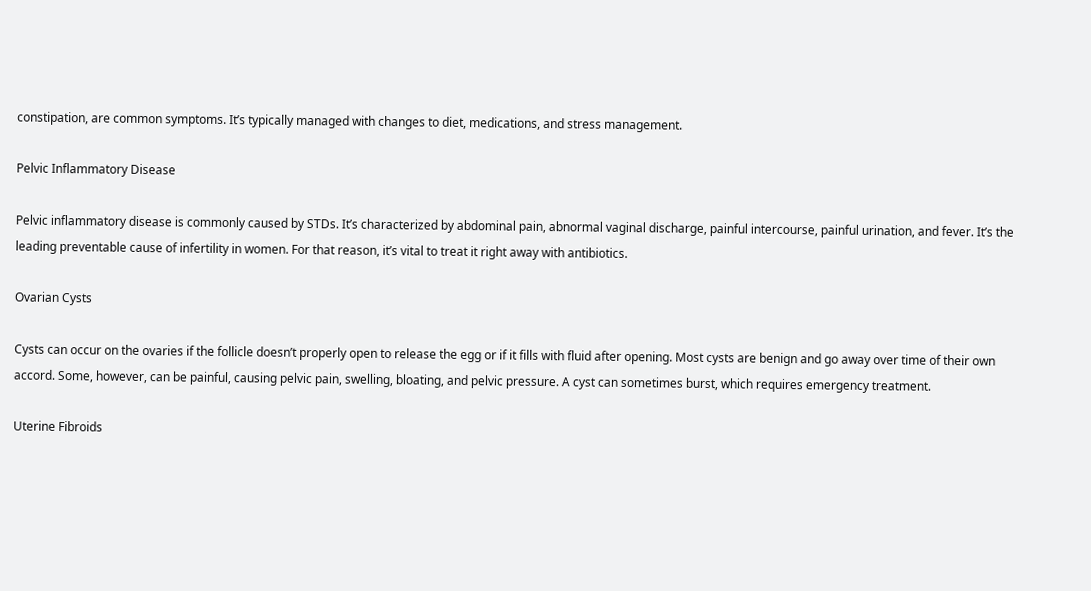constipation, are common symptoms. It’s typically managed with changes to diet, medications, and stress management.

Pelvic Inflammatory Disease

Pelvic inflammatory disease is commonly caused by STDs. It’s characterized by abdominal pain, abnormal vaginal discharge, painful intercourse, painful urination, and fever. It’s the leading preventable cause of infertility in women. For that reason, it’s vital to treat it right away with antibiotics.

Ovarian Cysts

Cysts can occur on the ovaries if the follicle doesn’t properly open to release the egg or if it fills with fluid after opening. Most cysts are benign and go away over time of their own accord. Some, however, can be painful, causing pelvic pain, swelling, bloating, and pelvic pressure. A cyst can sometimes burst, which requires emergency treatment.

Uterine Fibroids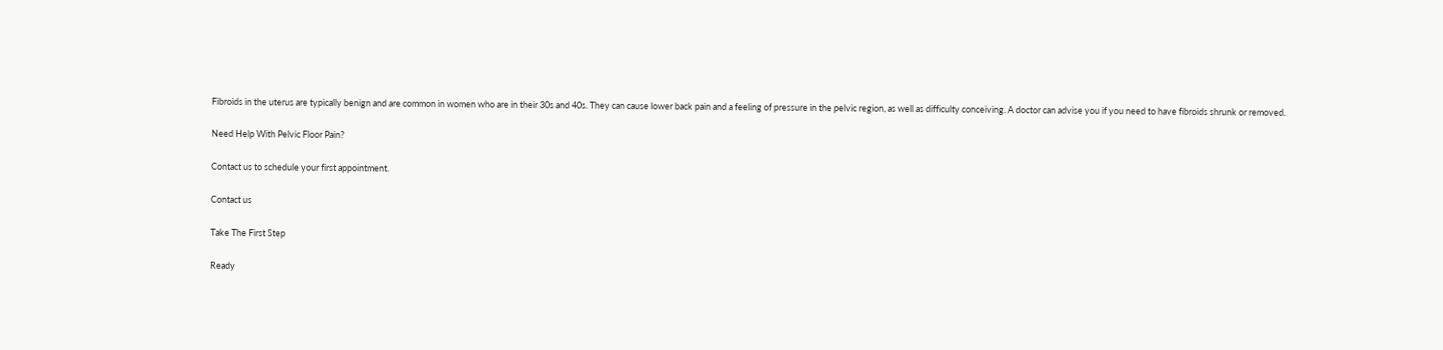Fibroids in the uterus are typically benign and are common in women who are in their 30s and 40s. They can cause lower back pain and a feeling of pressure in the pelvic region, as well as difficulty conceiving. A doctor can advise you if you need to have fibroids shrunk or removed.

Need Help With Pelvic Floor Pain?

Contact us to schedule your first appointment.

Contact us

Take The First Step

Ready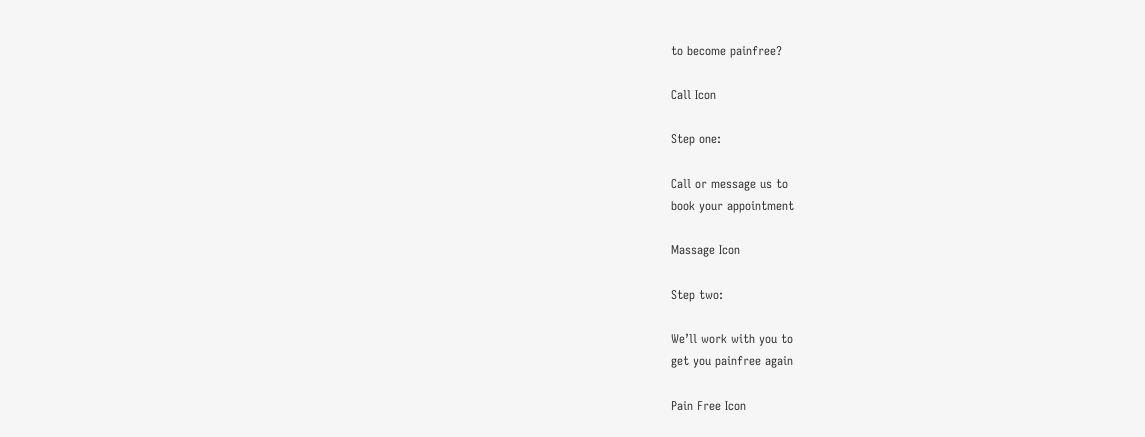to become painfree?

Call Icon

Step one:

Call or message us to
book your appointment

Massage Icon

Step two:

We’ll work with you to
get you painfree again

Pain Free Icon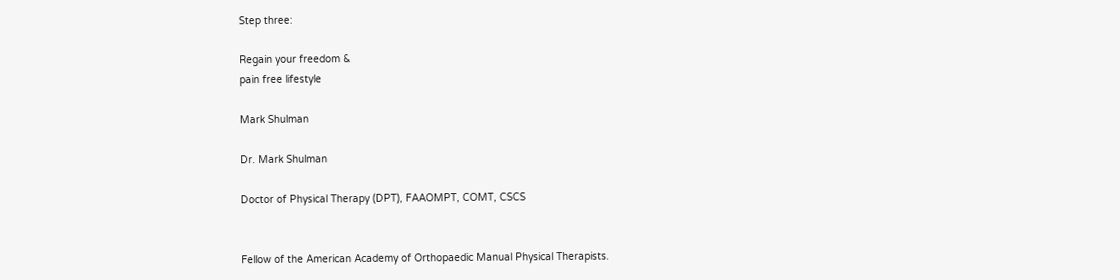Step three:

Regain your freedom &
pain free lifestyle

Mark Shulman

Dr. Mark Shulman

Doctor of Physical Therapy (DPT), FAAOMPT, COMT, CSCS


Fellow of the American Academy of Orthopaedic Manual Physical Therapists.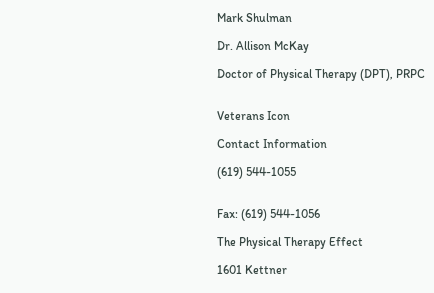Mark Shulman

Dr. Allison McKay

Doctor of Physical Therapy (DPT), PRPC


Veterans Icon

Contact Information

(619) 544-1055


Fax: (619) 544-1056

The Physical Therapy Effect

1601 Kettner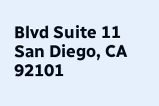Blvd Suite 11
San Diego, CA 92101